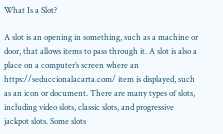What Is a Slot?

A slot is an opening in something, such as a machine or door, that allows items to pass through it. A slot is also a place on a computer’s screen where an https://seduccionalacarta.com/ item is displayed, such as an icon or document. There are many types of slots, including video slots, classic slots, and progressive jackpot slots. Some slots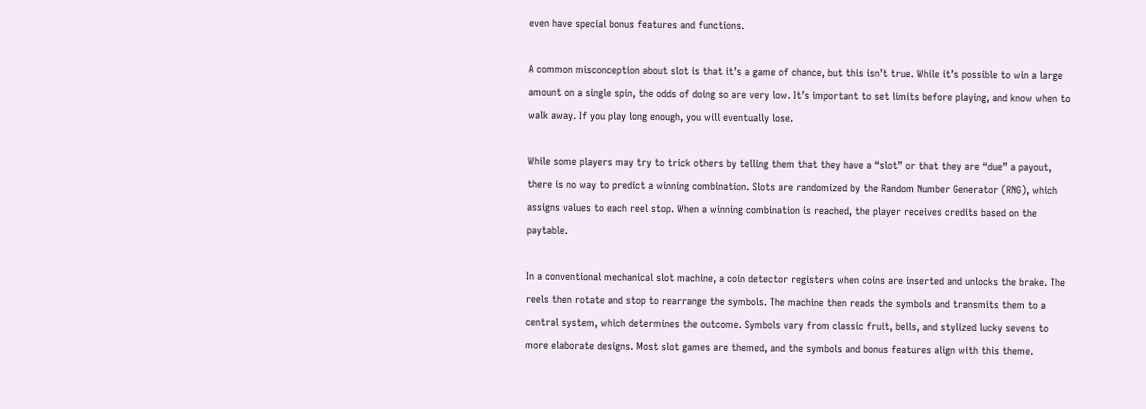even have special bonus features and functions.

A common misconception about slot is that it’s a game of chance, but this isn’t true. While it’s possible to win a large amount on a single spin, the odds of doing so are very low. It’s important to set limits before playing, and know when to walk away. If you play long enough, you will eventually lose.

While some players may try to trick others by telling them that they have a “slot” or that they are “due” a payout, there is no way to predict a winning combination. Slots are randomized by the Random Number Generator (RNG), which assigns values to each reel stop. When a winning combination is reached, the player receives credits based on the paytable.

In a conventional mechanical slot machine, a coin detector registers when coins are inserted and unlocks the brake. The reels then rotate and stop to rearrange the symbols. The machine then reads the symbols and transmits them to a central system, which determines the outcome. Symbols vary from classic fruit, bells, and stylized lucky sevens to more elaborate designs. Most slot games are themed, and the symbols and bonus features align with this theme.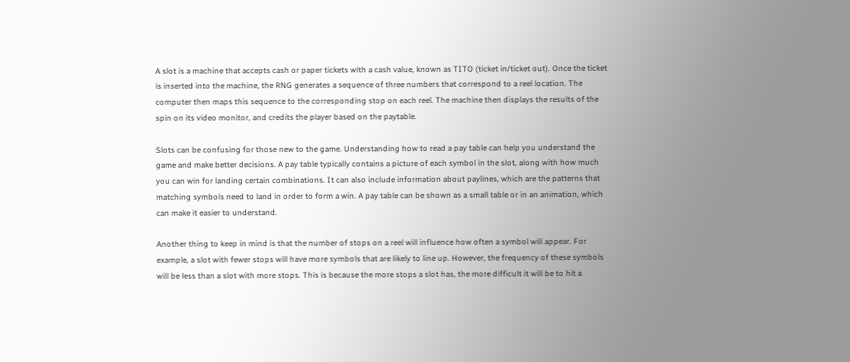A slot is a machine that accepts cash or paper tickets with a cash value, known as TITO (ticket in/ticket out). Once the ticket is inserted into the machine, the RNG generates a sequence of three numbers that correspond to a reel location. The computer then maps this sequence to the corresponding stop on each reel. The machine then displays the results of the spin on its video monitor, and credits the player based on the paytable.

Slots can be confusing for those new to the game. Understanding how to read a pay table can help you understand the game and make better decisions. A pay table typically contains a picture of each symbol in the slot, along with how much you can win for landing certain combinations. It can also include information about paylines, which are the patterns that matching symbols need to land in order to form a win. A pay table can be shown as a small table or in an animation, which can make it easier to understand.

Another thing to keep in mind is that the number of stops on a reel will influence how often a symbol will appear. For example, a slot with fewer stops will have more symbols that are likely to line up. However, the frequency of these symbols will be less than a slot with more stops. This is because the more stops a slot has, the more difficult it will be to hit a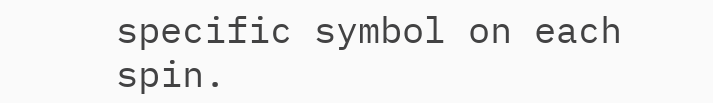specific symbol on each spin.